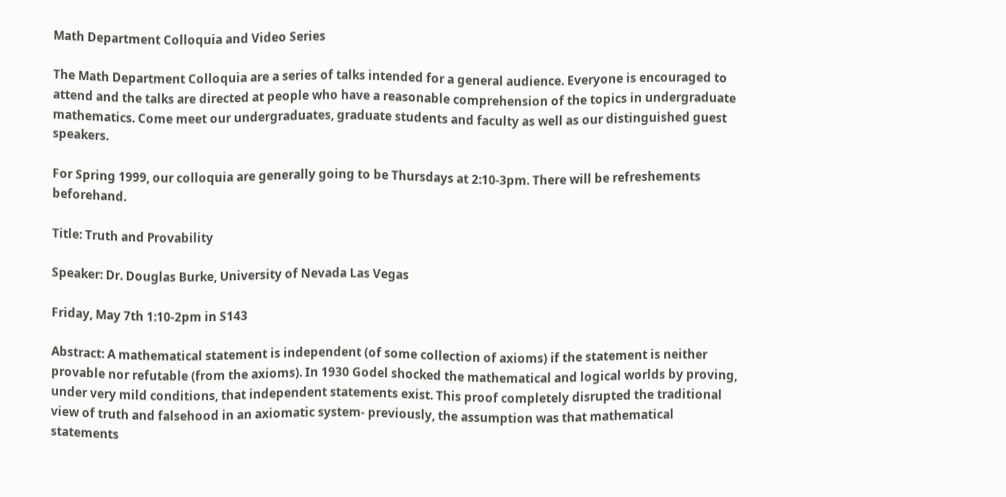Math Department Colloquia and Video Series

The Math Department Colloquia are a series of talks intended for a general audience. Everyone is encouraged to attend and the talks are directed at people who have a reasonable comprehension of the topics in undergraduate mathematics. Come meet our undergraduates, graduate students and faculty as well as our distinguished guest speakers.

For Spring 1999, our colloquia are generally going to be Thursdays at 2:10-3pm. There will be refreshements beforehand.

Title: Truth and Provability

Speaker: Dr. Douglas Burke, University of Nevada Las Vegas

Friday, May 7th 1:10-2pm in S143

Abstract: A mathematical statement is independent (of some collection of axioms) if the statement is neither provable nor refutable (from the axioms). In 1930 Godel shocked the mathematical and logical worlds by proving, under very mild conditions, that independent statements exist. This proof completely disrupted the traditional view of truth and falsehood in an axiomatic system- previously, the assumption was that mathematical statements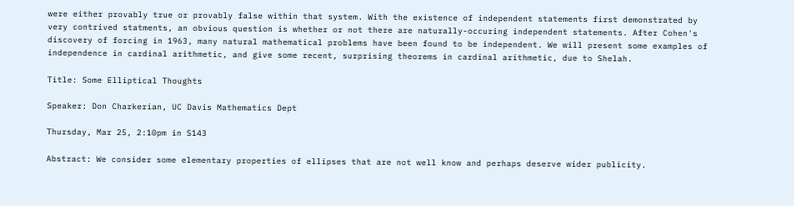were either provably true or provably false within that system. With the existence of independent statements first demonstrated by very contrived statments, an obvious question is whether or not there are naturally-occuring independent statements. After Cohen's discovery of forcing in 1963, many natural mathematical problems have been found to be independent. We will present some examples of independence in cardinal arithmetic, and give some recent, surprising theorems in cardinal arithmetic, due to Shelah.

Title: Some Elliptical Thoughts

Speaker: Don Charkerian, UC Davis Mathematics Dept

Thursday, Mar 25, 2:10pm in S143

Abstract: We consider some elementary properties of ellipses that are not well know and perhaps deserve wider publicity.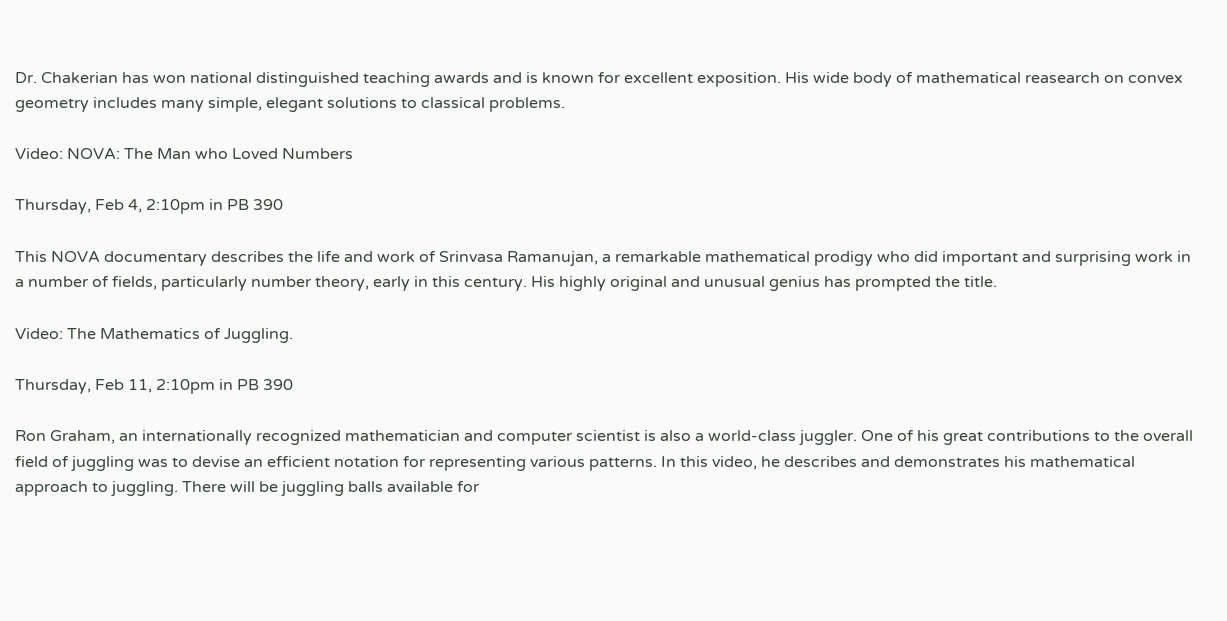Dr. Chakerian has won national distinguished teaching awards and is known for excellent exposition. His wide body of mathematical reasearch on convex geometry includes many simple, elegant solutions to classical problems.

Video: NOVA: The Man who Loved Numbers

Thursday, Feb 4, 2:10pm in PB 390

This NOVA documentary describes the life and work of Srinvasa Ramanujan, a remarkable mathematical prodigy who did important and surprising work in a number of fields, particularly number theory, early in this century. His highly original and unusual genius has prompted the title.

Video: The Mathematics of Juggling.

Thursday, Feb 11, 2:10pm in PB 390

Ron Graham, an internationally recognized mathematician and computer scientist is also a world-class juggler. One of his great contributions to the overall field of juggling was to devise an efficient notation for representing various patterns. In this video, he describes and demonstrates his mathematical approach to juggling. There will be juggling balls available for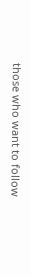those who want to follow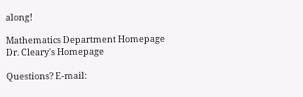along!

Mathematics Department Homepage
Dr. Cleary's Homepage

Questions? E-mail: